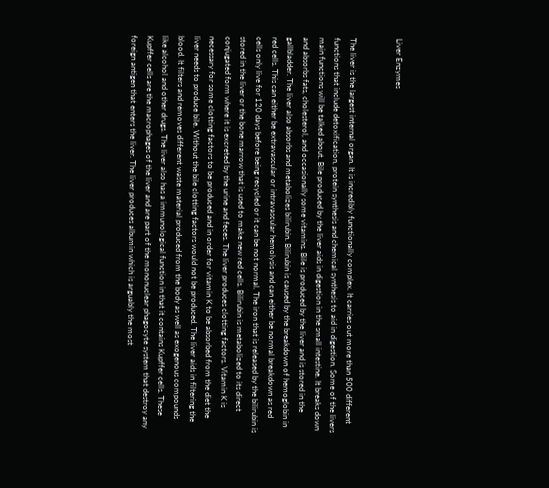Liver Enzymes


The liver is the largest internal organ. It is incredibly functionally complex. It carries out more than 500 different functions that include detoxification, protein synthesis and chemical synthesis to aid in digestion. Some of the livers main functions will be talked about. Bile produced by the liver aids in digestion in the small intestine. It breaks down and absorbs fats, cholesterol, and occasionally some vitamins. Bile is produced by the liver and is stored in the gallbladder. The liver also absorbs and metabolizes bilirubin. Bilirubin is caused by the breakdown of hemoglobin in red cells. This can either be extravascular or intravascular hemolysis and can either be normal breakdown as red cells only live for 120 days before being recycled or it can be not normal. The iron that is released by the bilirubin is stored in the liver or the bone marrow that is used to make new red cells. Bilirubin is metabolized to its direct conjugated form where it is excreted by the urine and feces. The liver produces clotting factors. Vitamin K is necessary for some clotting factors to be produced and in order for vitamin K to be absorbed from the diet the liver needs to produce bile. Without the bile clotting factors would not be produced. The liver aids in filtering the blood. It filters and removes different waste material produced from the body as well as exogenous compounds like alcohol and other drugs. The liver also has a immunological function in that it contains Kupffer cells. These Kupffer cells are the macrophages of the liver and are part of the mononuclear phagocyte system that destroy any foreign antigen that enters the liver. The liver produces albumin which is arguably the most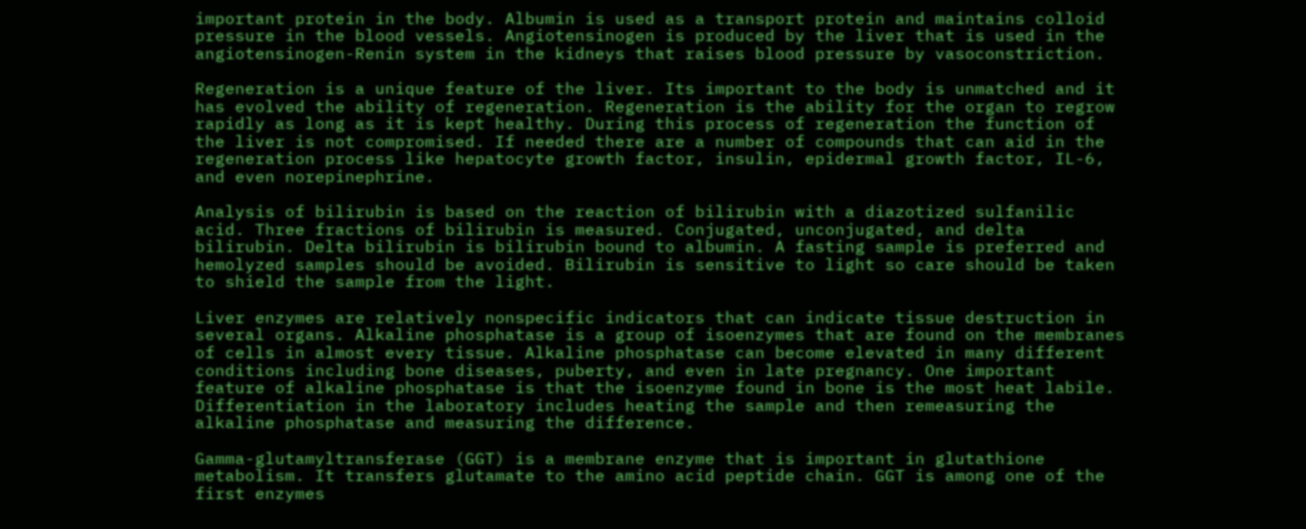important protein in the body. Albumin is used as a transport protein and maintains colloid pressure in the blood vessels. Angiotensinogen is produced by the liver that is used in the angiotensinogen-Renin system in the kidneys that raises blood pressure by vasoconstriction.

Regeneration is a unique feature of the liver. Its important to the body is unmatched and it has evolved the ability of regeneration. Regeneration is the ability for the organ to regrow rapidly as long as it is kept healthy. During this process of regeneration the function of the liver is not compromised. If needed there are a number of compounds that can aid in the regeneration process like hepatocyte growth factor, insulin, epidermal growth factor, IL-6, and even norepinephrine.

Analysis of bilirubin is based on the reaction of bilirubin with a diazotized sulfanilic acid. Three fractions of bilirubin is measured. Conjugated, unconjugated, and delta bilirubin. Delta bilirubin is bilirubin bound to albumin. A fasting sample is preferred and hemolyzed samples should be avoided. Bilirubin is sensitive to light so care should be taken to shield the sample from the light.

Liver enzymes are relatively nonspecific indicators that can indicate tissue destruction in several organs. Alkaline phosphatase is a group of isoenzymes that are found on the membranes of cells in almost every tissue. Alkaline phosphatase can become elevated in many different conditions including bone diseases, puberty, and even in late pregnancy. One important feature of alkaline phosphatase is that the isoenzyme found in bone is the most heat labile. Differentiation in the laboratory includes heating the sample and then remeasuring the alkaline phosphatase and measuring the difference.

Gamma-glutamyltransferase (GGT) is a membrane enzyme that is important in glutathione metabolism. It transfers glutamate to the amino acid peptide chain. GGT is among one of the first enzymes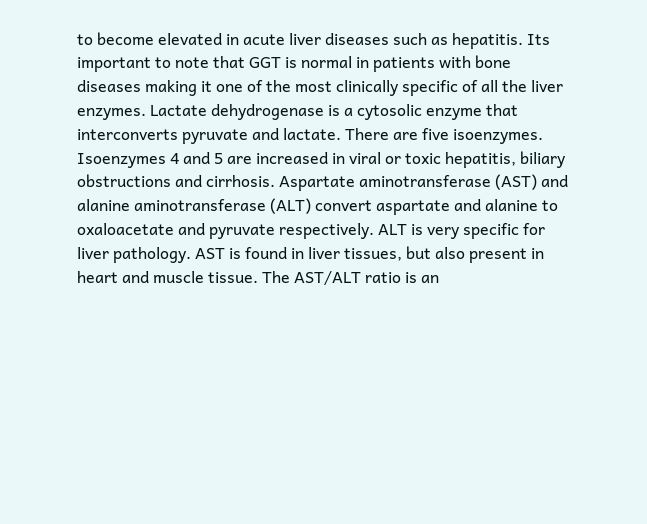to become elevated in acute liver diseases such as hepatitis. Its important to note that GGT is normal in patients with bone diseases making it one of the most clinically specific of all the liver enzymes. Lactate dehydrogenase is a cytosolic enzyme that interconverts pyruvate and lactate. There are five isoenzymes. Isoenzymes 4 and 5 are increased in viral or toxic hepatitis, biliary obstructions and cirrhosis. Aspartate aminotransferase (AST) and alanine aminotransferase (ALT) convert aspartate and alanine to oxaloacetate and pyruvate respectively. ALT is very specific for liver pathology. AST is found in liver tissues, but also present in heart and muscle tissue. The AST/ALT ratio is an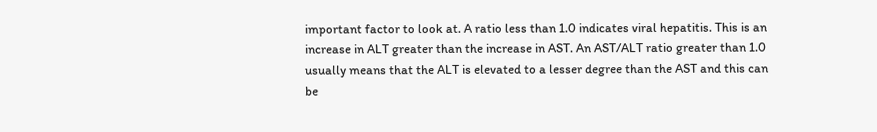important factor to look at. A ratio less than 1.0 indicates viral hepatitis. This is an increase in ALT greater than the increase in AST. An AST/ALT ratio greater than 1.0 usually means that the ALT is elevated to a lesser degree than the AST and this can be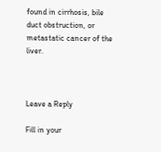found in cirrhosis, bile duct obstruction, or metastatic cancer of the liver.



Leave a Reply

Fill in your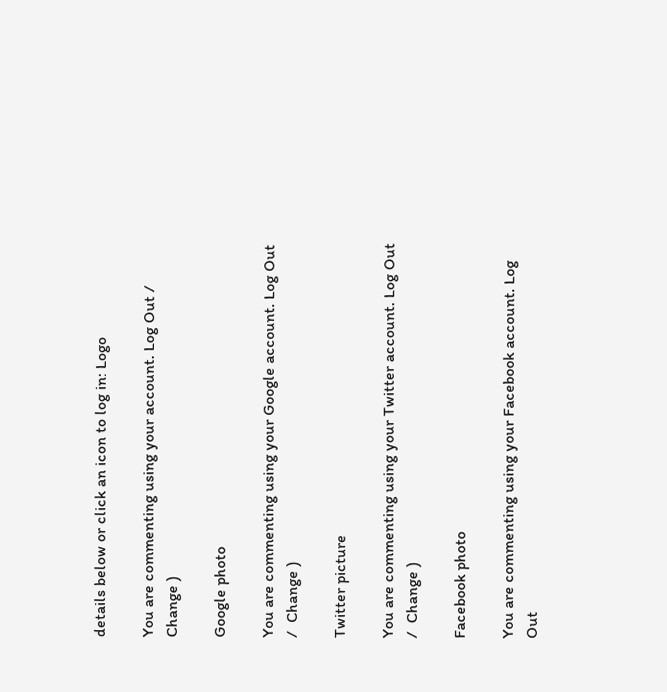details below or click an icon to log in: Logo

You are commenting using your account. Log Out /  Change )

Google photo

You are commenting using your Google account. Log Out /  Change )

Twitter picture

You are commenting using your Twitter account. Log Out /  Change )

Facebook photo

You are commenting using your Facebook account. Log Out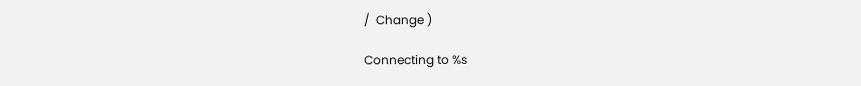/  Change )

Connecting to %s